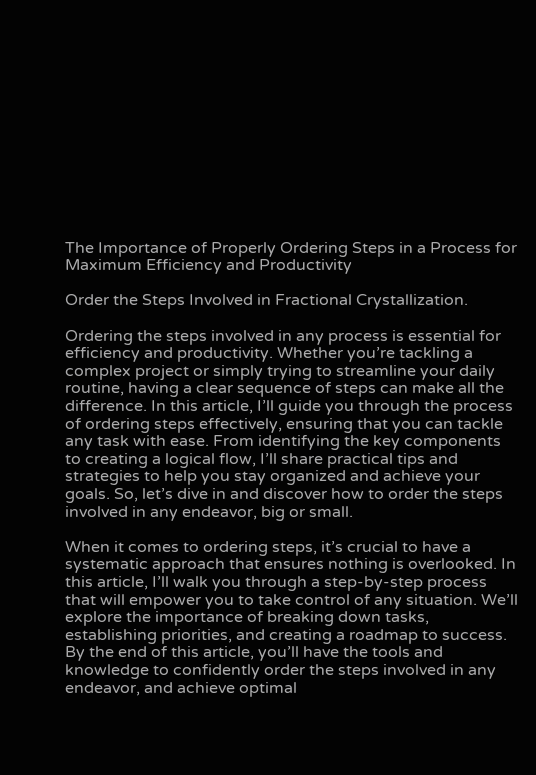The Importance of Properly Ordering Steps in a Process for Maximum Efficiency and Productivity

Order the Steps Involved in Fractional Crystallization.

Ordering the steps involved in any process is essential for efficiency and productivity. Whether you’re tackling a complex project or simply trying to streamline your daily routine, having a clear sequence of steps can make all the difference. In this article, I’ll guide you through the process of ordering steps effectively, ensuring that you can tackle any task with ease. From identifying the key components to creating a logical flow, I’ll share practical tips and strategies to help you stay organized and achieve your goals. So, let’s dive in and discover how to order the steps involved in any endeavor, big or small.

When it comes to ordering steps, it’s crucial to have a systematic approach that ensures nothing is overlooked. In this article, I’ll walk you through a step-by-step process that will empower you to take control of any situation. We’ll explore the importance of breaking down tasks, establishing priorities, and creating a roadmap to success. By the end of this article, you’ll have the tools and knowledge to confidently order the steps involved in any endeavor, and achieve optimal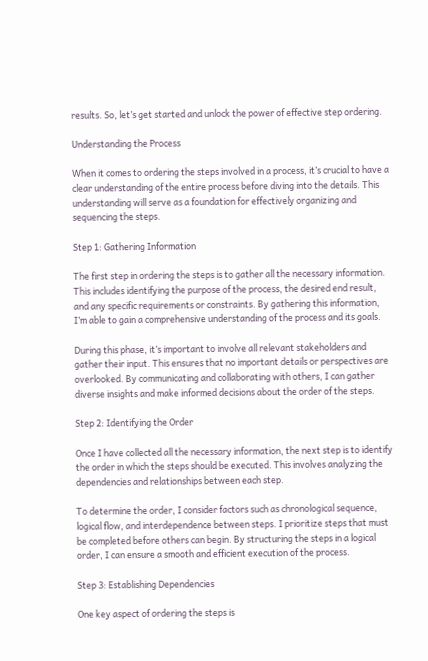results. So, let’s get started and unlock the power of effective step ordering.

Understanding the Process

When it comes to ordering the steps involved in a process, it’s crucial to have a clear understanding of the entire process before diving into the details. This understanding will serve as a foundation for effectively organizing and sequencing the steps.

Step 1: Gathering Information

The first step in ordering the steps is to gather all the necessary information. This includes identifying the purpose of the process, the desired end result, and any specific requirements or constraints. By gathering this information, I’m able to gain a comprehensive understanding of the process and its goals.

During this phase, it’s important to involve all relevant stakeholders and gather their input. This ensures that no important details or perspectives are overlooked. By communicating and collaborating with others, I can gather diverse insights and make informed decisions about the order of the steps.

Step 2: Identifying the Order

Once I have collected all the necessary information, the next step is to identify the order in which the steps should be executed. This involves analyzing the dependencies and relationships between each step.

To determine the order, I consider factors such as chronological sequence, logical flow, and interdependence between steps. I prioritize steps that must be completed before others can begin. By structuring the steps in a logical order, I can ensure a smooth and efficient execution of the process.

Step 3: Establishing Dependencies

One key aspect of ordering the steps is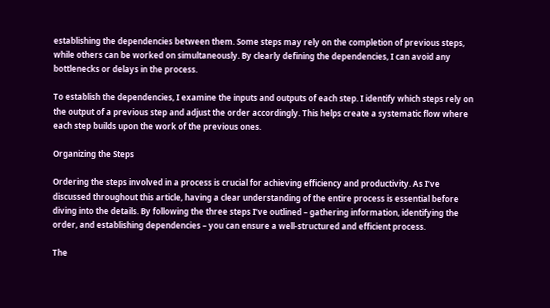establishing the dependencies between them. Some steps may rely on the completion of previous steps, while others can be worked on simultaneously. By clearly defining the dependencies, I can avoid any bottlenecks or delays in the process.

To establish the dependencies, I examine the inputs and outputs of each step. I identify which steps rely on the output of a previous step and adjust the order accordingly. This helps create a systematic flow where each step builds upon the work of the previous ones.

Organizing the Steps

Ordering the steps involved in a process is crucial for achieving efficiency and productivity. As I’ve discussed throughout this article, having a clear understanding of the entire process is essential before diving into the details. By following the three steps I’ve outlined – gathering information, identifying the order, and establishing dependencies – you can ensure a well-structured and efficient process.

The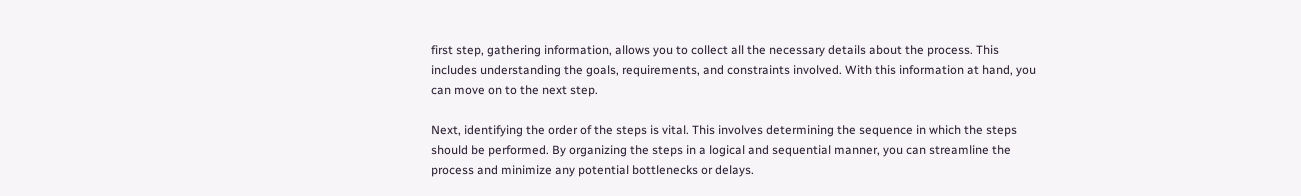first step, gathering information, allows you to collect all the necessary details about the process. This includes understanding the goals, requirements, and constraints involved. With this information at hand, you can move on to the next step.

Next, identifying the order of the steps is vital. This involves determining the sequence in which the steps should be performed. By organizing the steps in a logical and sequential manner, you can streamline the process and minimize any potential bottlenecks or delays.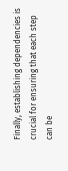Finally, establishing dependencies is crucial for ensuring that each step can be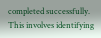completed successfully. This involves identifying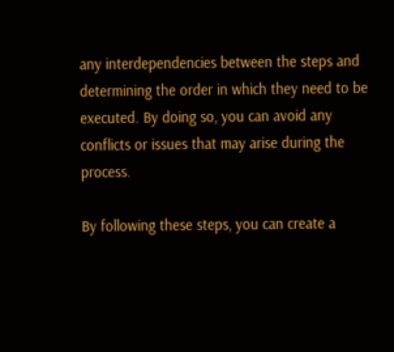any interdependencies between the steps and determining the order in which they need to be executed. By doing so, you can avoid any conflicts or issues that may arise during the process.

By following these steps, you can create a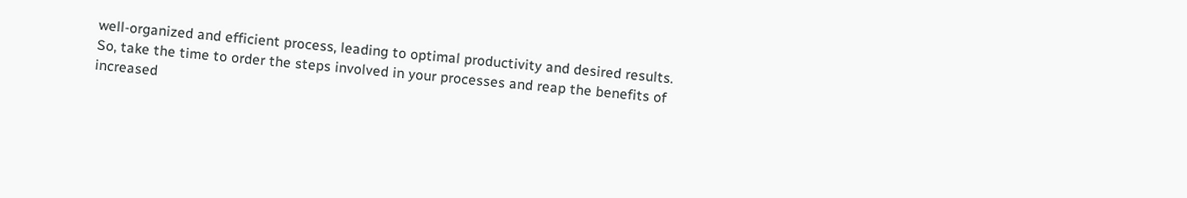well-organized and efficient process, leading to optimal productivity and desired results. So, take the time to order the steps involved in your processes and reap the benefits of increased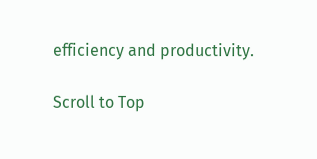efficiency and productivity.

Scroll to Top